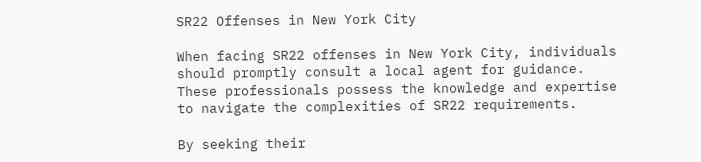SR22 Offenses in New York City

When facing SR22 offenses in New York City, individuals should promptly consult a local agent for guidance. These professionals possess the knowledge and expertise to navigate the complexities of SR22 requirements.

By seeking their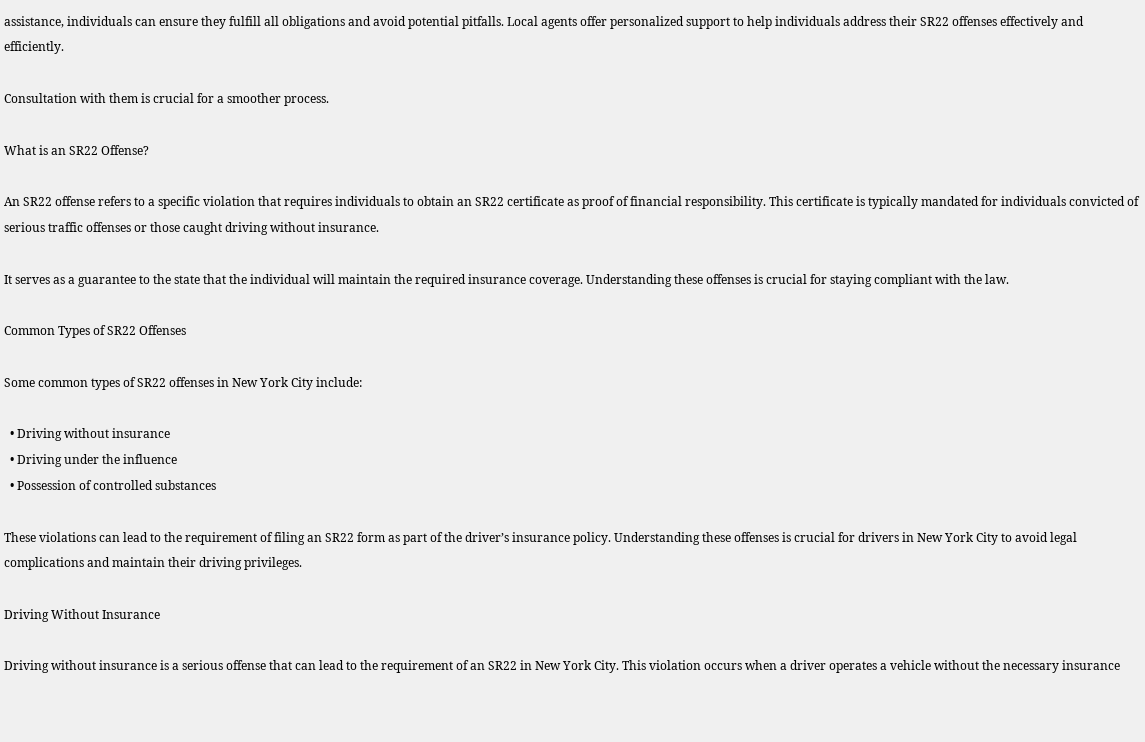assistance, individuals can ensure they fulfill all obligations and avoid potential pitfalls. Local agents offer personalized support to help individuals address their SR22 offenses effectively and efficiently.

Consultation with them is crucial for a smoother process.

What is an SR22 Offense?

An SR22 offense refers to a specific violation that requires individuals to obtain an SR22 certificate as proof of financial responsibility. This certificate is typically mandated for individuals convicted of serious traffic offenses or those caught driving without insurance.

It serves as a guarantee to the state that the individual will maintain the required insurance coverage. Understanding these offenses is crucial for staying compliant with the law.

Common Types of SR22 Offenses

Some common types of SR22 offenses in New York City include:

  • Driving without insurance
  • Driving under the influence
  • Possession of controlled substances

These violations can lead to the requirement of filing an SR22 form as part of the driver’s insurance policy. Understanding these offenses is crucial for drivers in New York City to avoid legal complications and maintain their driving privileges.

Driving Without Insurance

Driving without insurance is a serious offense that can lead to the requirement of an SR22 in New York City. This violation occurs when a driver operates a vehicle without the necessary insurance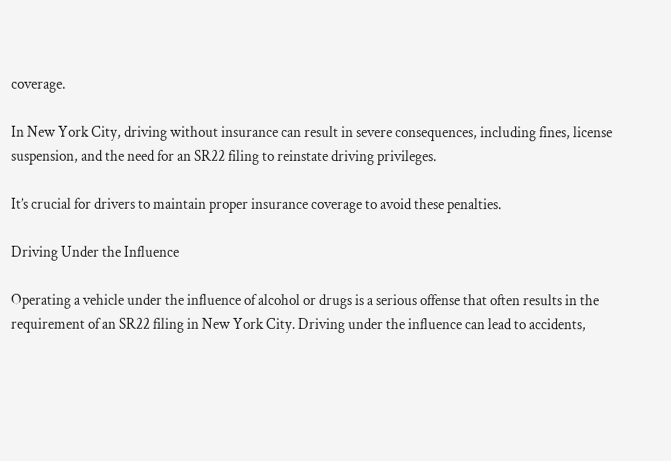coverage.

In New York City, driving without insurance can result in severe consequences, including fines, license suspension, and the need for an SR22 filing to reinstate driving privileges.

It’s crucial for drivers to maintain proper insurance coverage to avoid these penalties.

Driving Under the Influence

Operating a vehicle under the influence of alcohol or drugs is a serious offense that often results in the requirement of an SR22 filing in New York City. Driving under the influence can lead to accidents,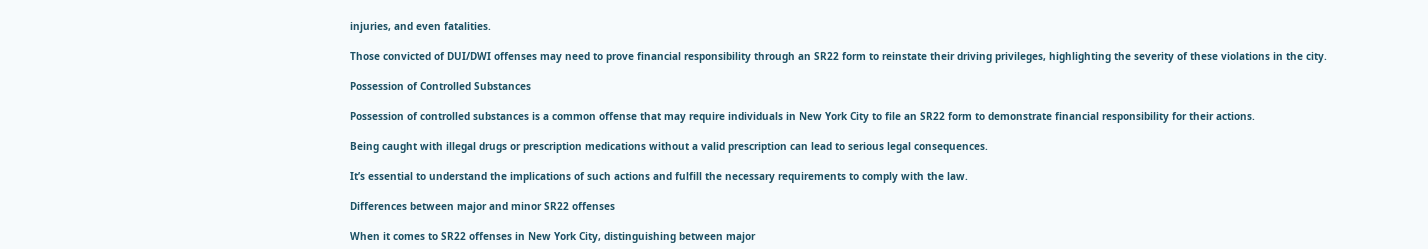injuries, and even fatalities.

Those convicted of DUI/DWI offenses may need to prove financial responsibility through an SR22 form to reinstate their driving privileges, highlighting the severity of these violations in the city.

Possession of Controlled Substances

Possession of controlled substances is a common offense that may require individuals in New York City to file an SR22 form to demonstrate financial responsibility for their actions.

Being caught with illegal drugs or prescription medications without a valid prescription can lead to serious legal consequences.

It’s essential to understand the implications of such actions and fulfill the necessary requirements to comply with the law.

Differences between major and minor SR22 offenses

When it comes to SR22 offenses in New York City, distinguishing between major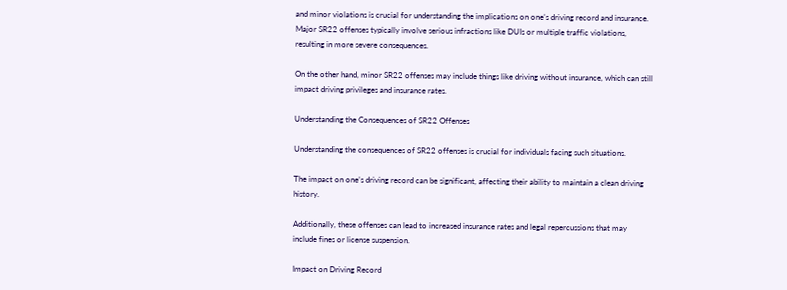and minor violations is crucial for understanding the implications on one’s driving record and insurance. Major SR22 offenses typically involve serious infractions like DUIs or multiple traffic violations, resulting in more severe consequences.

On the other hand, minor SR22 offenses may include things like driving without insurance, which can still impact driving privileges and insurance rates.

Understanding the Consequences of SR22 Offenses

Understanding the consequences of SR22 offenses is crucial for individuals facing such situations.

The impact on one’s driving record can be significant, affecting their ability to maintain a clean driving history.

Additionally, these offenses can lead to increased insurance rates and legal repercussions that may include fines or license suspension.

Impact on Driving Record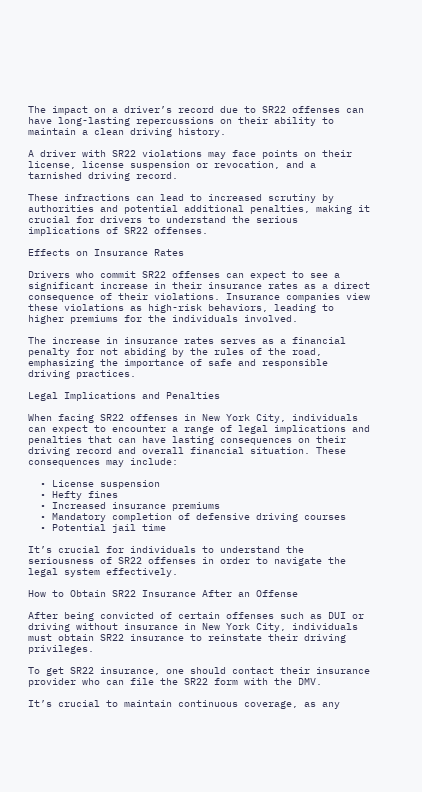The impact on a driver’s record due to SR22 offenses can have long-lasting repercussions on their ability to maintain a clean driving history.

A driver with SR22 violations may face points on their license, license suspension or revocation, and a tarnished driving record.

These infractions can lead to increased scrutiny by authorities and potential additional penalties, making it crucial for drivers to understand the serious implications of SR22 offenses.

Effects on Insurance Rates

Drivers who commit SR22 offenses can expect to see a significant increase in their insurance rates as a direct consequence of their violations. Insurance companies view these violations as high-risk behaviors, leading to higher premiums for the individuals involved.

The increase in insurance rates serves as a financial penalty for not abiding by the rules of the road, emphasizing the importance of safe and responsible driving practices.

Legal Implications and Penalties

When facing SR22 offenses in New York City, individuals can expect to encounter a range of legal implications and penalties that can have lasting consequences on their driving record and overall financial situation. These consequences may include:

  • License suspension
  • Hefty fines
  • Increased insurance premiums
  • Mandatory completion of defensive driving courses
  • Potential jail time

It’s crucial for individuals to understand the seriousness of SR22 offenses in order to navigate the legal system effectively.

How to Obtain SR22 Insurance After an Offense

After being convicted of certain offenses such as DUI or driving without insurance in New York City, individuals must obtain SR22 insurance to reinstate their driving privileges.

To get SR22 insurance, one should contact their insurance provider who can file the SR22 form with the DMV.

It’s crucial to maintain continuous coverage, as any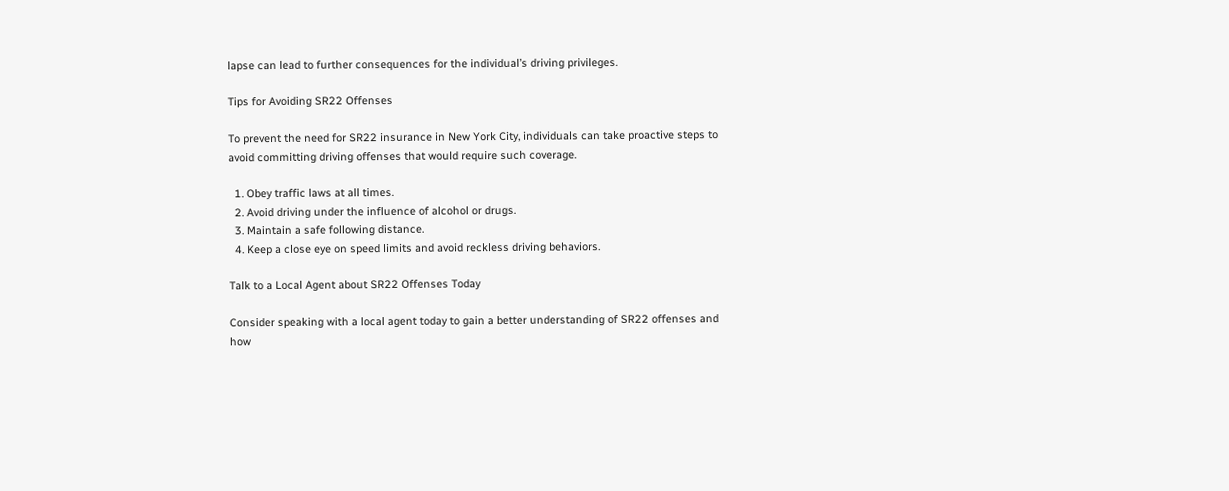lapse can lead to further consequences for the individual’s driving privileges.

Tips for Avoiding SR22 Offenses

To prevent the need for SR22 insurance in New York City, individuals can take proactive steps to avoid committing driving offenses that would require such coverage.

  1. Obey traffic laws at all times.
  2. Avoid driving under the influence of alcohol or drugs.
  3. Maintain a safe following distance.
  4. Keep a close eye on speed limits and avoid reckless driving behaviors.

Talk to a Local Agent about SR22 Offenses Today

Consider speaking with a local agent today to gain a better understanding of SR22 offenses and how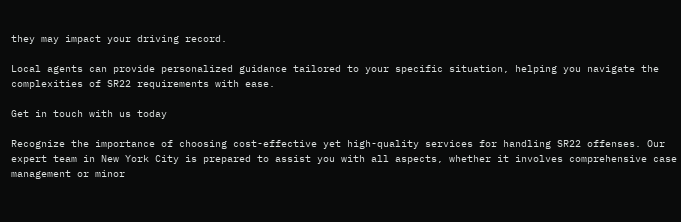they may impact your driving record.

Local agents can provide personalized guidance tailored to your specific situation, helping you navigate the complexities of SR22 requirements with ease.

Get in touch with us today

Recognize the importance of choosing cost-effective yet high-quality services for handling SR22 offenses. Our expert team in New York City is prepared to assist you with all aspects, whether it involves comprehensive case management or minor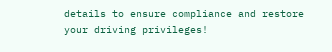details to ensure compliance and restore your driving privileges!